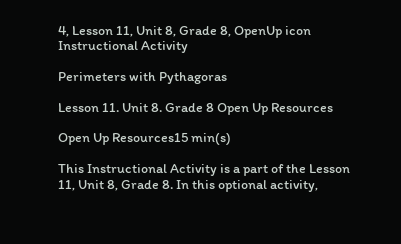4, Lesson 11, Unit 8, Grade 8, OpenUp icon
Instructional Activity

Perimeters with Pythagoras

Lesson 11. Unit 8. Grade 8 Open Up Resources

Open Up Resources15 min(s)

This Instructional Activity is a part of the Lesson 11, Unit 8, Grade 8. In this optional activity,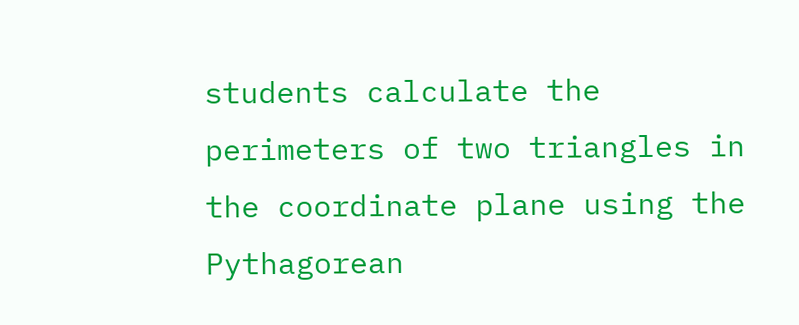students calculate the perimeters of two triangles in the coordinate plane using the Pythagorean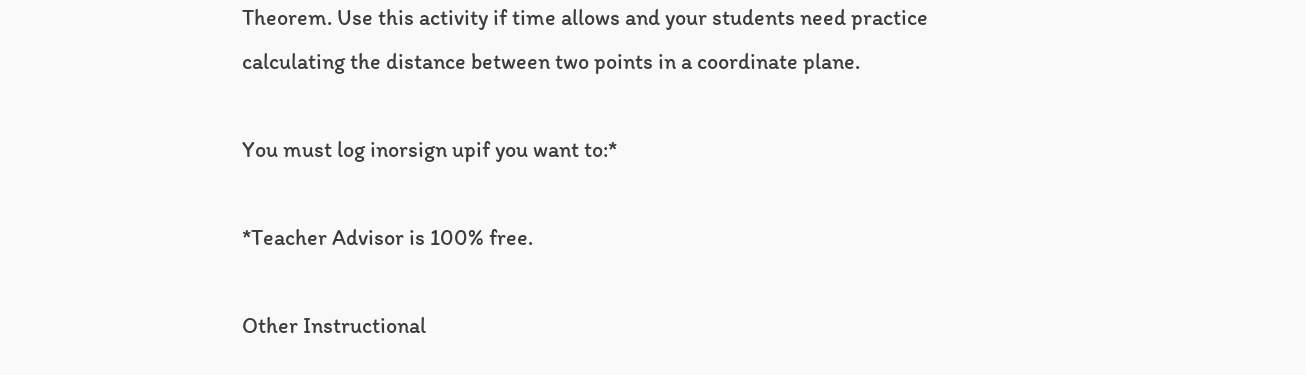Theorem. Use this activity if time allows and your students need practice calculating the distance between two points in a coordinate plane.

You must log inorsign upif you want to:*

*Teacher Advisor is 100% free.

Other Instructional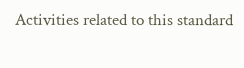Activities related to this standard